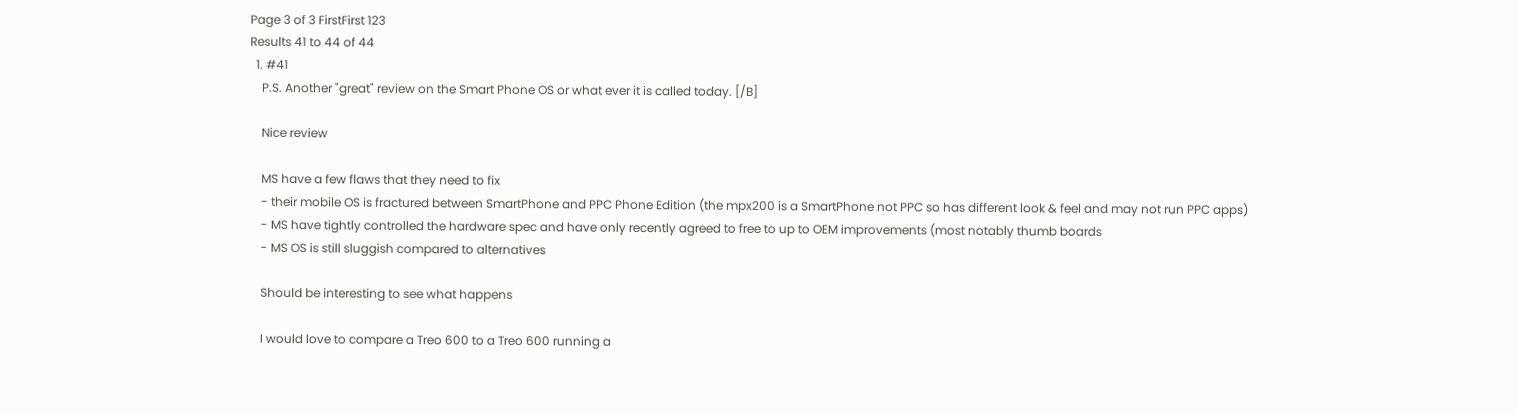Page 3 of 3 FirstFirst 123
Results 41 to 44 of 44
  1. #41
    P.S. Another "great" review on the Smart Phone OS or what ever it is called today. [/B]

    Nice review

    MS have a few flaws that they need to fix
    - their mobile OS is fractured between SmartPhone and PPC Phone Edition (the mpx200 is a SmartPhone not PPC so has different look & feel and may not run PPC apps)
    - MS have tightly controlled the hardware spec and have only recently agreed to free to up to OEM improvements (most notably thumb boards
    - MS OS is still sluggish compared to alternatives

    Should be interesting to see what happens

    I would love to compare a Treo 600 to a Treo 600 running a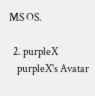MS OS.

  2. purpleX
    purpleX's Avatar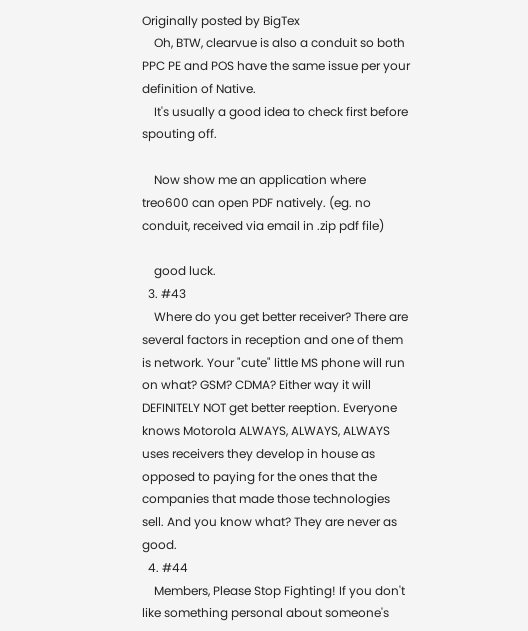Originally posted by BigTex
    Oh, BTW, clearvue is also a conduit so both PPC PE and POS have the same issue per your definition of Native.
    It's usually a good idea to check first before spouting off.

    Now show me an application where treo600 can open PDF natively. (eg. no conduit, received via email in .zip pdf file)

    good luck.
  3. #43
    Where do you get better receiver? There are several factors in reception and one of them is network. Your "cute" little MS phone will run on what? GSM? CDMA? Either way it will DEFINITELY NOT get better reeption. Everyone knows Motorola ALWAYS, ALWAYS, ALWAYS uses receivers they develop in house as opposed to paying for the ones that the companies that made those technologies sell. And you know what? They are never as good.
  4. #44
    Members, Please Stop Fighting! If you don't like something personal about someone's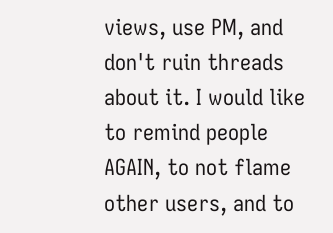views, use PM, and don't ruin threads about it. I would like to remind people AGAIN, to not flame other users, and to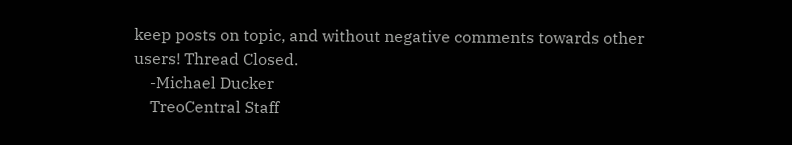keep posts on topic, and without negative comments towards other users! Thread Closed.
    -Michael Ducker
    TreoCentral Staff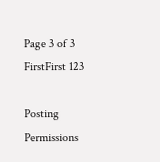Page 3 of 3 FirstFirst 123

Posting Permissions